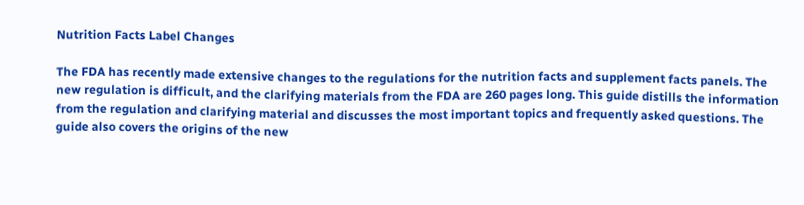Nutrition Facts Label Changes

The FDA has recently made extensive changes to the regulations for the nutrition facts and supplement facts panels. The new regulation is difficult, and the clarifying materials from the FDA are 260 pages long. This guide distills the information from the regulation and clarifying material and discusses the most important topics and frequently asked questions. The guide also covers the origins of the new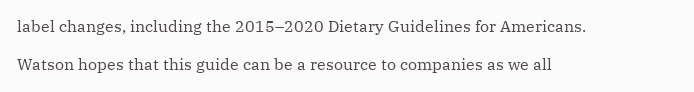label changes, including the 2015–2020 Dietary Guidelines for Americans.

Watson hopes that this guide can be a resource to companies as we all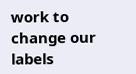work to change our labels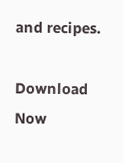and recipes.

Download Now